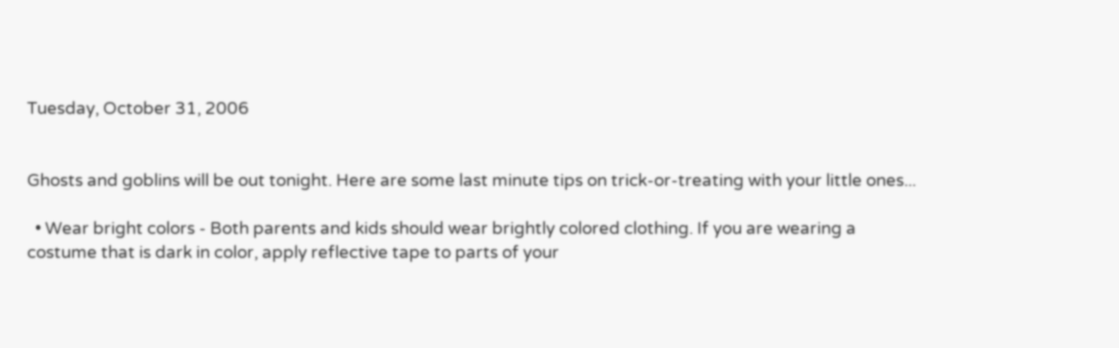Tuesday, October 31, 2006


Ghosts and goblins will be out tonight. Here are some last minute tips on trick-or-treating with your little ones...

  • Wear bright colors - Both parents and kids should wear brightly colored clothing. If you are wearing a costume that is dark in color, apply reflective tape to parts of your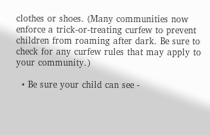clothes or shoes. (Many communities now enforce a trick-or-treating curfew to prevent children from roaming after dark. Be sure to check for any curfew rules that may apply to your community.)

  • Be sure your child can see -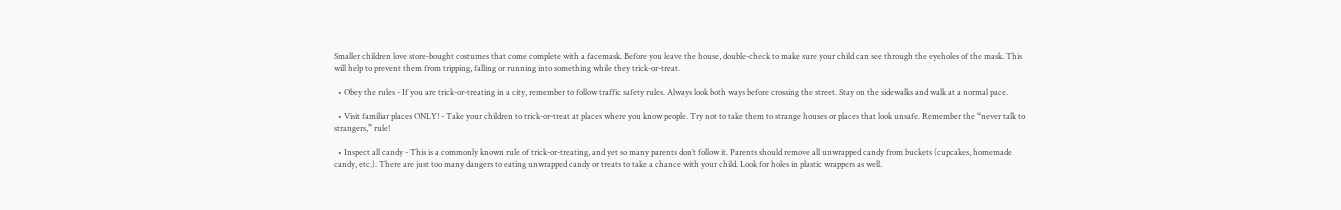Smaller children love store-bought costumes that come complete with a facemask. Before you leave the house, double-check to make sure your child can see through the eyeholes of the mask. This will help to prevent them from tripping, falling or running into something while they trick-or-treat.

  • Obey the rules - If you are trick-or-treating in a city, remember to follow traffic safety rules. Always look both ways before crossing the street. Stay on the sidewalks and walk at a normal pace.

  • Visit familiar places ONLY! - Take your children to trick-or-treat at places where you know people. Try not to take them to strange houses or places that look unsafe. Remember the “never talk to strangers,” rule!

  • Inspect all candy - This is a commonly known rule of trick-or-treating, and yet so many parents don’t follow it. Parents should remove all unwrapped candy from buckets (cupcakes, homemade candy, etc.). There are just too many dangers to eating unwrapped candy or treats to take a chance with your child. Look for holes in plastic wrappers as well.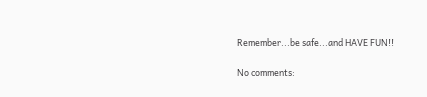Remember...be safe...and HAVE FUN!!

No comments: